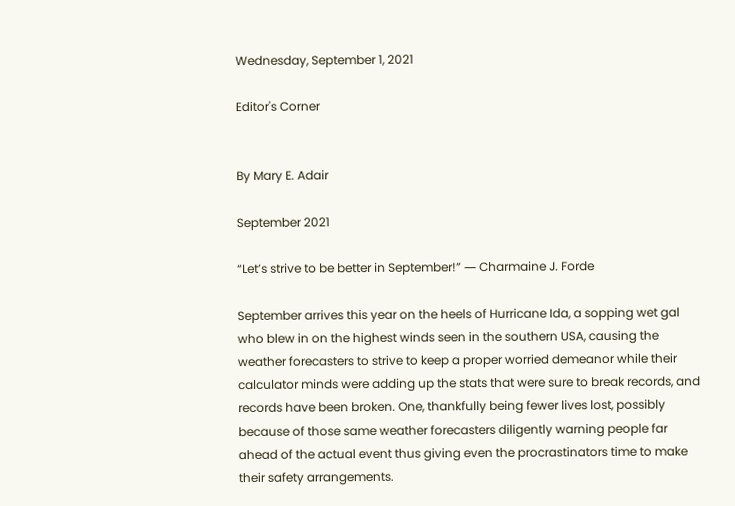Wednesday, September 1, 2021

Editor's Corner


By Mary E. Adair

September 2021

“Let’s strive to be better in September!” ― Charmaine J. Forde

September arrives this year on the heels of Hurricane Ida, a sopping wet gal who blew in on the highest winds seen in the southern USA, causing the weather forecasters to strive to keep a proper worried demeanor while their calculator minds were adding up the stats that were sure to break records, and records have been broken. One, thankfully being fewer lives lost, possibly because of those same weather forecasters diligently warning people far ahead of the actual event thus giving even the procrastinators time to make their safety arrangements.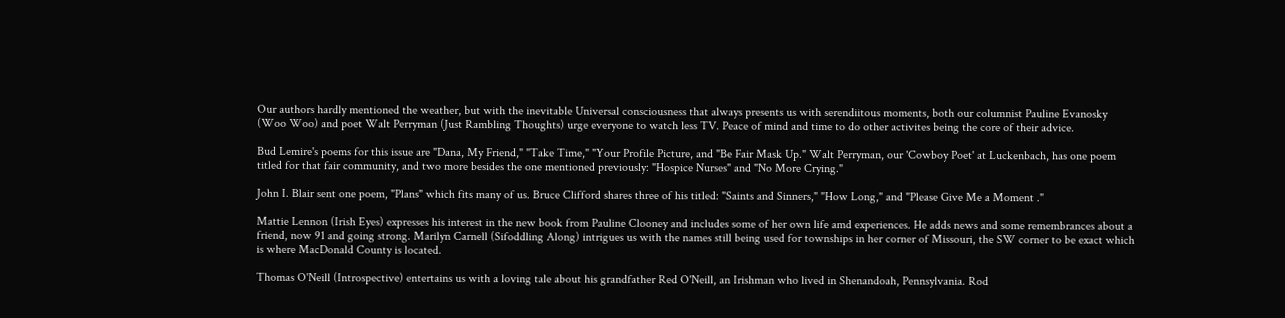Our authors hardly mentioned the weather, but with the inevitable Universal consciousness that always presents us with serendiitous moments, both our columnist Pauline Evanosky (Woo Woo) and poet Walt Perryman (Just Rambling Thoughts) urge everyone to watch less TV. Peace of mind and time to do other activites being the core of their advice.

Bud Lemire's poems for this issue are "Dana, My Friend," "Take Time," "Your Profile Picture, and "Be Fair Mask Up." Walt Perryman, our 'Cowboy Poet' at Luckenbach, has one poem titled for that fair community, and two more besides the one mentioned previously: "Hospice Nurses" and "No More Crying."

John I. Blair sent one poem, "Plans" which fits many of us. Bruce Clifford shares three of his titled: "Saints and Sinners," "How Long," and "Please Give Me a Moment ."

Mattie Lennon (Irish Eyes) expresses his interest in the new book from Pauline Clooney and includes some of her own life amd experiences. He adds news and some remembrances about a friend, now 91 and going strong. Marilyn Carnell (Sifoddling Along) intrigues us with the names still being used for townships in her corner of Missouri, the SW corner to be exact which is where MacDonald County is located.

Thomas O'Neill (Introspective) entertains us with a loving tale about his grandfather Red O'Neill, an Irishman who lived in Shenandoah, Pennsylvania. Rod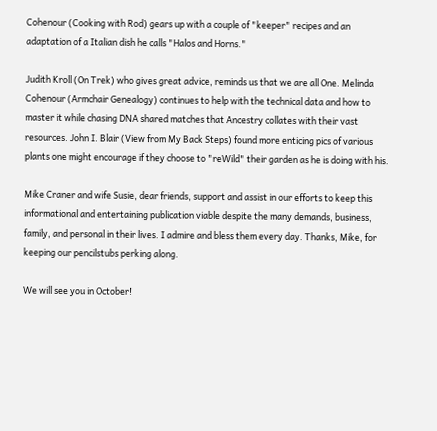Cohenour (Cooking with Rod) gears up with a couple of "keeper" recipes and an adaptation of a Italian dish he calls "Halos and Horns."

Judith Kroll (On Trek) who gives great advice, reminds us that we are all One. Melinda Cohenour (Armchair Genealogy) continues to help with the technical data and how to master it while chasing DNA shared matches that Ancestry collates with their vast resources. John I. Blair (View from My Back Steps) found more enticing pics of various plants one might encourage if they choose to "reWild" their garden as he is doing with his.

Mike Craner and wife Susie, dear friends, support and assist in our efforts to keep this informational and entertaining publication viable despite the many demands, business, family, and personal in their lives. I admire and bless them every day. Thanks, Mike, for keeping our pencilstubs perking along.

We will see you in October!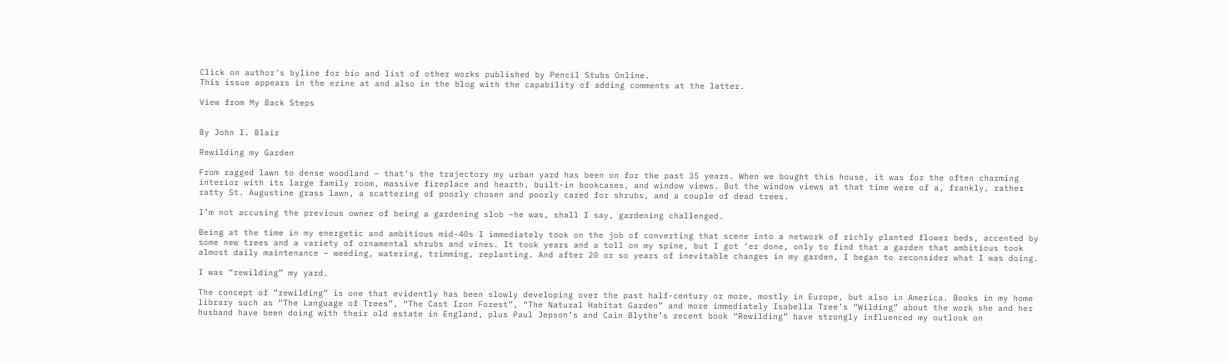Click on author's byline for bio and list of other works published by Pencil Stubs Online.
This issue appears in the ezine at and also in the blog with the capability of adding comments at the latter.

View from My Back Steps


By John I. Blair

Rewilding my Garden

From ragged lawn to dense woodland – that’s the trajectory my urban yard has been on for the past 35 years. When we bought this house, it was for the often charming interior with its large family room, massive fireplace and hearth, built-in bookcases, and window views. But the window views at that time were of a, frankly, rather ratty St. Augustine grass lawn, a scattering of poorly chosen and poorly cared for shrubs, and a couple of dead trees.

I’m not accusing the previous owner of being a gardening slob –he was, shall I say, gardening challenged.

Being at the time in my energetic and ambitious mid-40s I immediately took on the job of converting that scene into a network of richly planted flower beds, accented by some new trees and a variety of ornamental shrubs and vines. It took years and a toll on my spine, but I got ‘er done, only to find that a garden that ambitious took almost daily maintenance – weeding, watering, trimming, replanting. And after 20 or so years of inevitable changes in my garden, I began to reconsider what I was doing.

I was “rewilding” my yard.

The concept of “rewilding” is one that evidently has been slowly developing over the past half-century or more, mostly in Europe, but also in America. Books in my home library such as “The Language of Trees”, “The Cast Iron Forest”, “The Natural Habitat Garden” and more immediately Isabella Tree’s “Wilding” about the work she and her husband have been doing with their old estate in England, plus Paul Jepson’s and Cain Blythe’s recent book “Rewilding” have strongly influenced my outlook on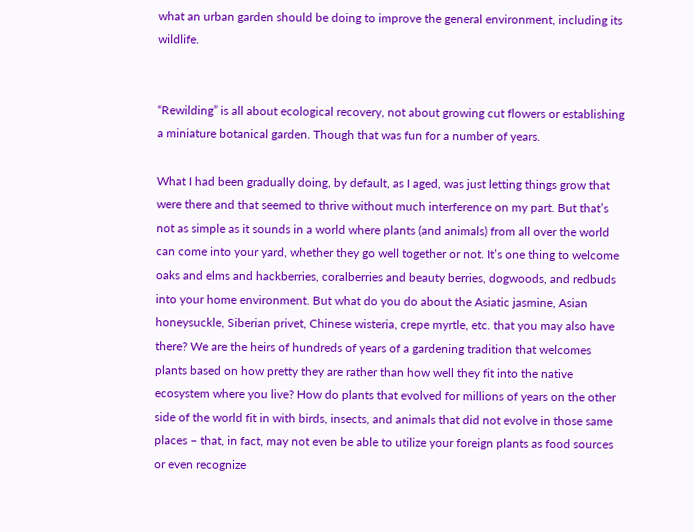what an urban garden should be doing to improve the general environment, including its wildlife.


“Rewilding” is all about ecological recovery, not about growing cut flowers or establishing a miniature botanical garden. Though that was fun for a number of years.

What I had been gradually doing, by default, as I aged, was just letting things grow that were there and that seemed to thrive without much interference on my part. But that’s not as simple as it sounds in a world where plants (and animals) from all over the world can come into your yard, whether they go well together or not. It’s one thing to welcome oaks and elms and hackberries, coralberries and beauty berries, dogwoods, and redbuds into your home environment. But what do you do about the Asiatic jasmine, Asian honeysuckle, Siberian privet, Chinese wisteria, crepe myrtle, etc. that you may also have there? We are the heirs of hundreds of years of a gardening tradition that welcomes plants based on how pretty they are rather than how well they fit into the native ecosystem where you live? How do plants that evolved for millions of years on the other side of the world fit in with birds, insects, and animals that did not evolve in those same places – that, in fact, may not even be able to utilize your foreign plants as food sources or even recognize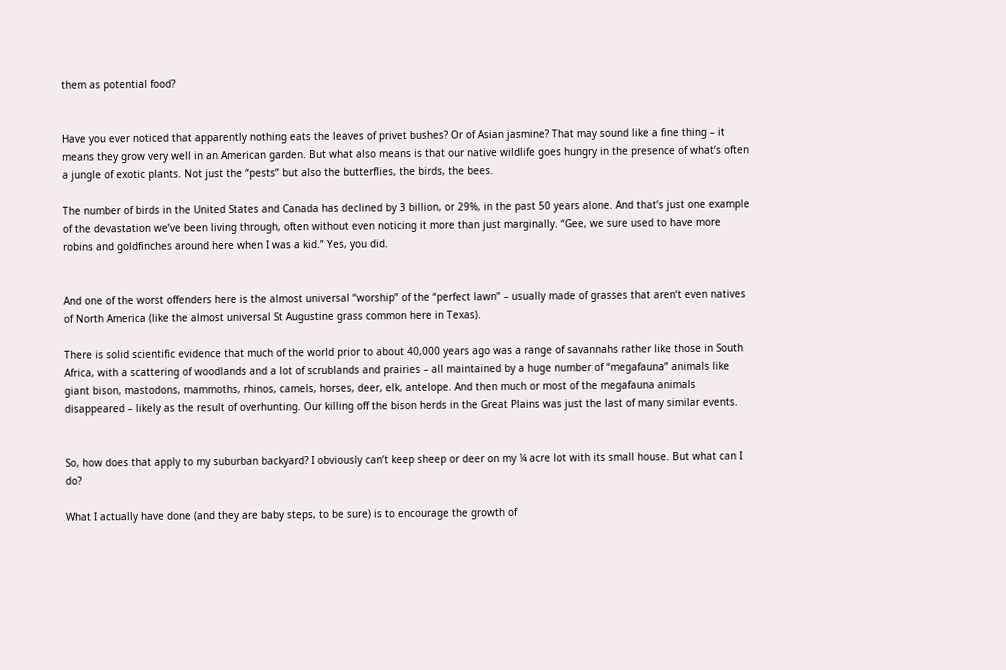them as potential food?


Have you ever noticed that apparently nothing eats the leaves of privet bushes? Or of Asian jasmine? That may sound like a fine thing – it means they grow very well in an American garden. But what also means is that our native wildlife goes hungry in the presence of what’s often a jungle of exotic plants. Not just the “pests” but also the butterflies, the birds, the bees.

The number of birds in the United States and Canada has declined by 3 billion, or 29%, in the past 50 years alone. And that’s just one example of the devastation we’ve been living through, often without even noticing it more than just marginally. “Gee, we sure used to have more robins and goldfinches around here when I was a kid.” Yes, you did.


And one of the worst offenders here is the almost universal “worship” of the “perfect lawn” – usually made of grasses that aren’t even natives of North America (like the almost universal St Augustine grass common here in Texas).

There is solid scientific evidence that much of the world prior to about 40,000 years ago was a range of savannahs rather like those in South Africa, with a scattering of woodlands and a lot of scrublands and prairies – all maintained by a huge number of “megafauna” animals like giant bison, mastodons, mammoths, rhinos, camels, horses, deer, elk, antelope. And then much or most of the megafauna animals disappeared – likely as the result of overhunting. Our killing off the bison herds in the Great Plains was just the last of many similar events.


So, how does that apply to my suburban backyard? I obviously can’t keep sheep or deer on my ¼ acre lot with its small house. But what can I do?

What I actually have done (and they are baby steps, to be sure) is to encourage the growth of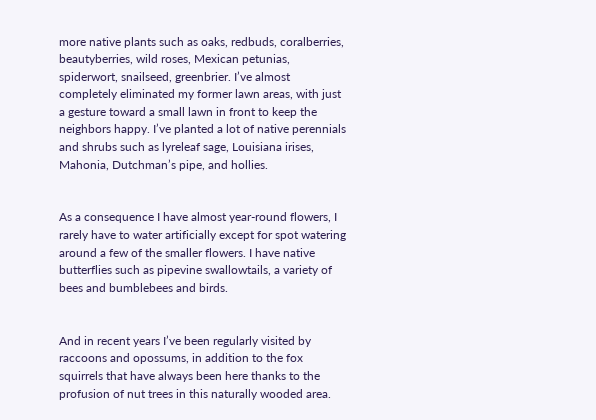more native plants such as oaks, redbuds, coralberries, beautyberries, wild roses, Mexican petunias, spiderwort, snailseed, greenbrier. I’ve almost completely eliminated my former lawn areas, with just a gesture toward a small lawn in front to keep the neighbors happy. I’ve planted a lot of native perennials and shrubs such as lyreleaf sage, Louisiana irises, Mahonia, Dutchman’s pipe, and hollies.


As a consequence I have almost year-round flowers, I rarely have to water artificially except for spot watering around a few of the smaller flowers. I have native butterflies such as pipevine swallowtails, a variety of bees and bumblebees and birds.


And in recent years I’ve been regularly visited by raccoons and opossums, in addition to the fox squirrels that have always been here thanks to the profusion of nut trees in this naturally wooded area.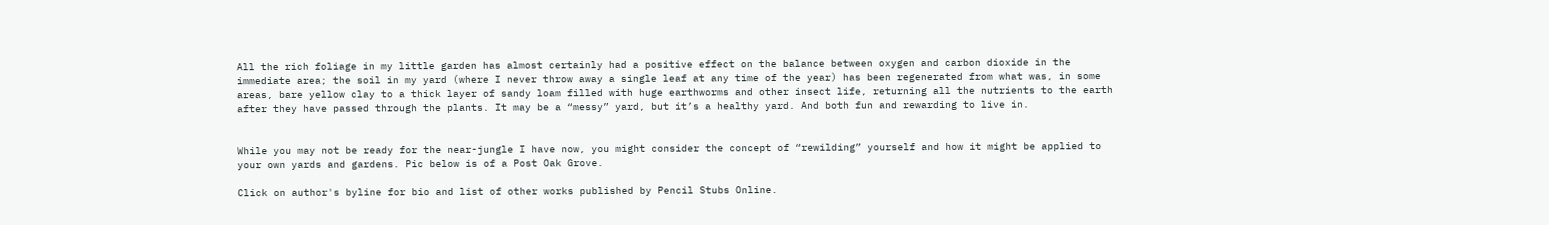All the rich foliage in my little garden has almost certainly had a positive effect on the balance between oxygen and carbon dioxide in the immediate area; the soil in my yard (where I never throw away a single leaf at any time of the year) has been regenerated from what was, in some areas, bare yellow clay to a thick layer of sandy loam filled with huge earthworms and other insect life, returning all the nutrients to the earth after they have passed through the plants. It may be a “messy” yard, but it’s a healthy yard. And both fun and rewarding to live in.


While you may not be ready for the near-jungle I have now, you might consider the concept of “rewilding” yourself and how it might be applied to your own yards and gardens. Pic below is of a Post Oak Grove.

Click on author's byline for bio and list of other works published by Pencil Stubs Online.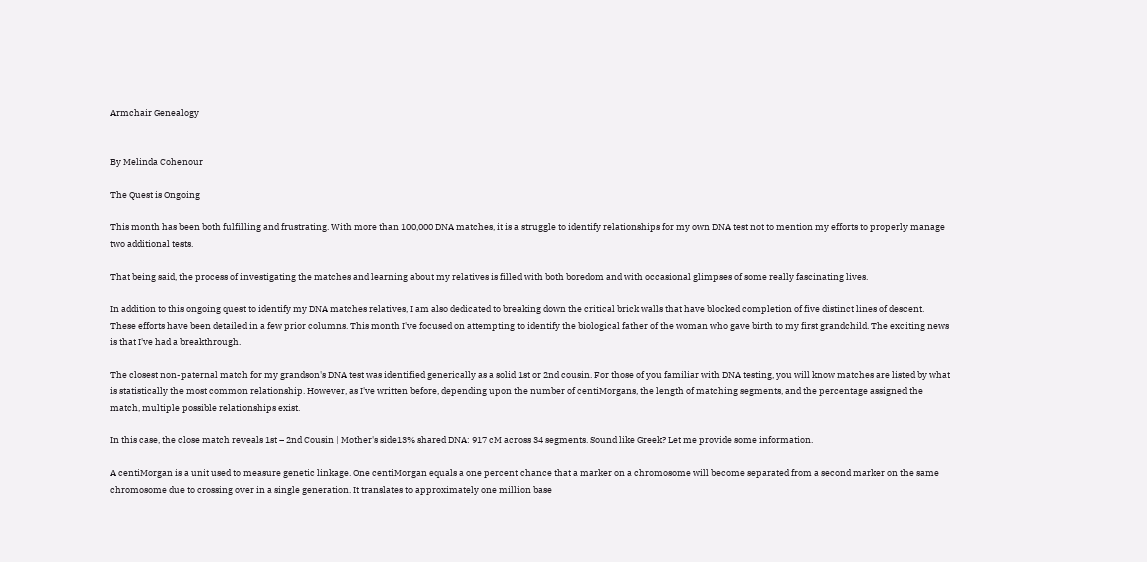Armchair Genealogy


By Melinda Cohenour

The Quest is Ongoing

This month has been both fulfilling and frustrating. With more than 100,000 DNA matches, it is a struggle to identify relationships for my own DNA test not to mention my efforts to properly manage two additional tests.

That being said, the process of investigating the matches and learning about my relatives is filled with both boredom and with occasional glimpses of some really fascinating lives.

In addition to this ongoing quest to identify my DNA matches relatives, I am also dedicated to breaking down the critical brick walls that have blocked completion of five distinct lines of descent. These efforts have been detailed in a few prior columns. This month I've focused on attempting to identify the biological father of the woman who gave birth to my first grandchild. The exciting news is that I've had a breakthrough.

The closest non-paternal match for my grandson's DNA test was identified generically as a solid 1st or 2nd cousin. For those of you familiar with DNA testing, you will know matches are listed by what is statistically the most common relationship. However, as I've written before, depending upon the number of centiMorgans, the length of matching segments, and the percentage assigned the match, multiple possible relationships exist.

In this case, the close match reveals 1st – 2nd Cousin | Mother's side13% shared DNA: 917 cM across 34 segments. Sound like Greek? Let me provide some information.

A centiMorgan is a unit used to measure genetic linkage. One centiMorgan equals a one percent chance that a marker on a chromosome will become separated from a second marker on the same chromosome due to crossing over in a single generation. It translates to approximately one million base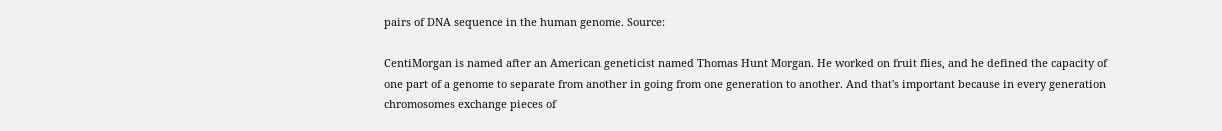pairs of DNA sequence in the human genome. Source:

CentiMorgan is named after an American geneticist named Thomas Hunt Morgan. He worked on fruit flies, and he defined the capacity of one part of a genome to separate from another in going from one generation to another. And that's important because in every generation chromosomes exchange pieces of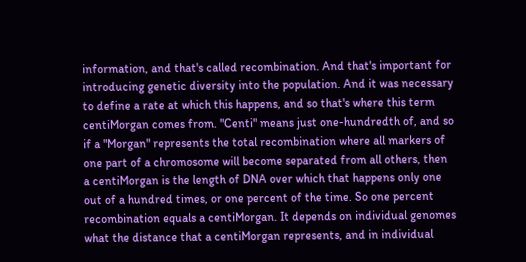information, and that's called recombination. And that's important for introducing genetic diversity into the population. And it was necessary to define a rate at which this happens, and so that's where this term centiMorgan comes from. "Centi" means just one-hundredth of, and so if a "Morgan" represents the total recombination where all markers of one part of a chromosome will become separated from all others, then a centiMorgan is the length of DNA over which that happens only one out of a hundred times, or one percent of the time. So one percent recombination equals a centiMorgan. It depends on individual genomes what the distance that a centiMorgan represents, and in individual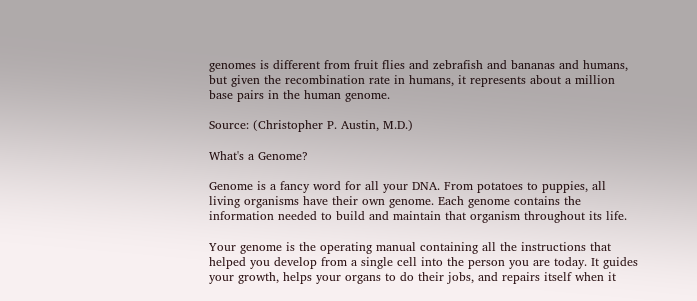genomes is different from fruit flies and zebrafish and bananas and humans, but given the recombination rate in humans, it represents about a million base pairs in the human genome.

Source: (Christopher P. Austin, M.D.)

What's a Genome?

Genome is a fancy word for all your DNA. From potatoes to puppies, all living organisms have their own genome. Each genome contains the information needed to build and maintain that organism throughout its life.

Your genome is the operating manual containing all the instructions that helped you develop from a single cell into the person you are today. It guides your growth, helps your organs to do their jobs, and repairs itself when it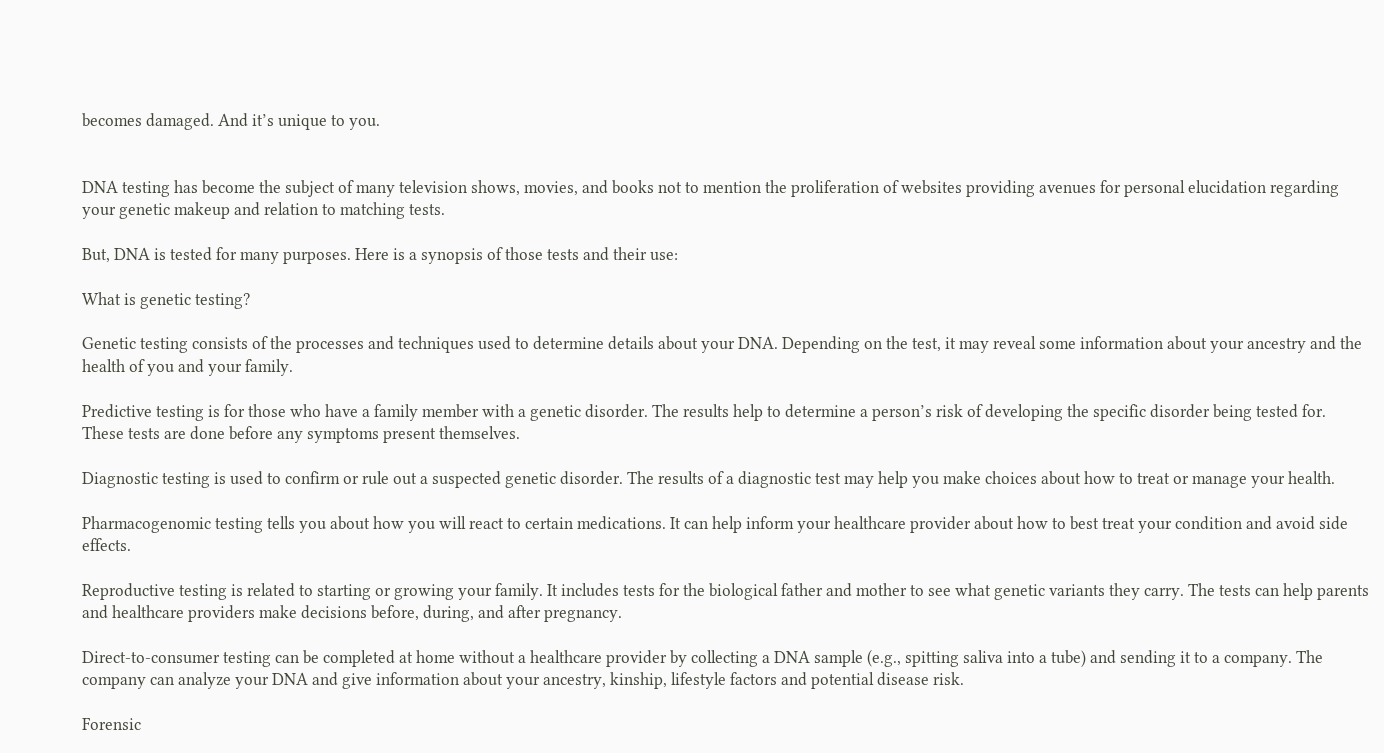becomes damaged. And it’s unique to you.


DNA testing has become the subject of many television shows, movies, and books not to mention the proliferation of websites providing avenues for personal elucidation regarding your genetic makeup and relation to matching tests.

But, DNA is tested for many purposes. Here is a synopsis of those tests and their use:

What is genetic testing?

Genetic testing consists of the processes and techniques used to determine details about your DNA. Depending on the test, it may reveal some information about your ancestry and the health of you and your family.

Predictive testing is for those who have a family member with a genetic disorder. The results help to determine a person’s risk of developing the specific disorder being tested for. These tests are done before any symptoms present themselves.

Diagnostic testing is used to confirm or rule out a suspected genetic disorder. The results of a diagnostic test may help you make choices about how to treat or manage your health.

Pharmacogenomic testing tells you about how you will react to certain medications. It can help inform your healthcare provider about how to best treat your condition and avoid side effects.

Reproductive testing is related to starting or growing your family. It includes tests for the biological father and mother to see what genetic variants they carry. The tests can help parents and healthcare providers make decisions before, during, and after pregnancy.

Direct-to-consumer testing can be completed at home without a healthcare provider by collecting a DNA sample (e.g., spitting saliva into a tube) and sending it to a company. The company can analyze your DNA and give information about your ancestry, kinship, lifestyle factors and potential disease risk.

Forensic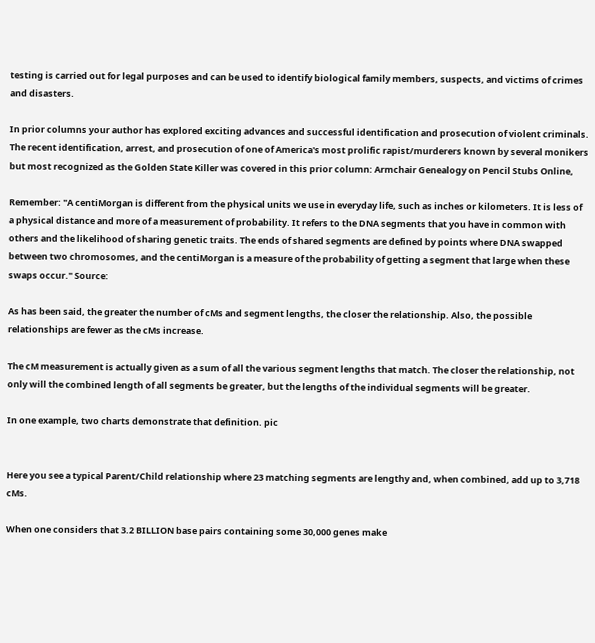testing is carried out for legal purposes and can be used to identify biological family members, suspects, and victims of crimes and disasters.

In prior columns your author has explored exciting advances and successful identification and prosecution of violent criminals. The recent identification, arrest, and prosecution of one of America's most prolific rapist/murderers known by several monikers but most recognized as the Golden State Killer was covered in this prior column: Armchair Genealogy on Pencil Stubs Online,

Remember: "A centiMorgan is different from the physical units we use in everyday life, such as inches or kilometers. It is less of a physical distance and more of a measurement of probability. It refers to the DNA segments that you have in common with others and the likelihood of sharing genetic traits. The ends of shared segments are defined by points where DNA swapped between two chromosomes, and the centiMorgan is a measure of the probability of getting a segment that large when these swaps occur." Source:

As has been said, the greater the number of cMs and segment lengths, the closer the relationship. Also, the possible relationships are fewer as the cMs increase.

The cM measurement is actually given as a sum of all the various segment lengths that match. The closer the relationship, not only will the combined length of all segments be greater, but the lengths of the individual segments will be greater.

In one example, two charts demonstrate that definition. pic


Here you see a typical Parent/Child relationship where 23 matching segments are lengthy and, when combined, add up to 3,718 cMs.

When one considers that 3.2 BILLION base pairs containing some 30,000 genes make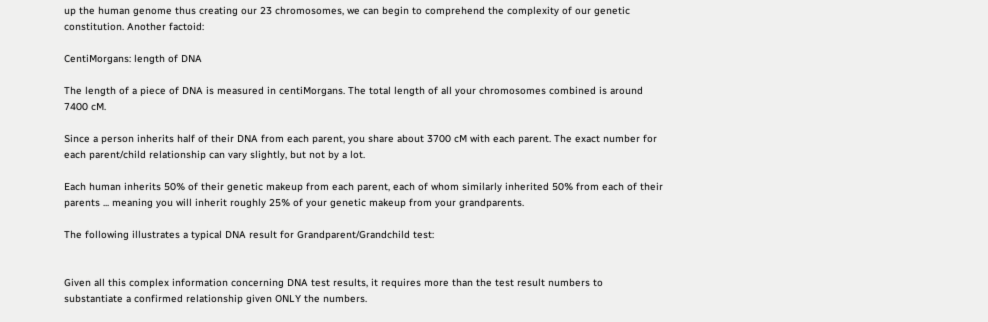up the human genome thus creating our 23 chromosomes, we can begin to comprehend the complexity of our genetic constitution. Another factoid:

CentiMorgans: length of DNA

The length of a piece of DNA is measured in centiMorgans. The total length of all your chromosomes combined is around 7400 cM.

Since a person inherits half of their DNA from each parent, you share about 3700 cM with each parent. The exact number for each parent/child relationship can vary slightly, but not by a lot.

Each human inherits 50% of their genetic makeup from each parent, each of whom similarly inherited 50% from each of their parents ... meaning you will inherit roughly 25% of your genetic makeup from your grandparents.

The following illustrates a typical DNA result for Grandparent/Grandchild test:


Given all this complex information concerning DNA test results, it requires more than the test result numbers to substantiate a confirmed relationship given ONLY the numbers.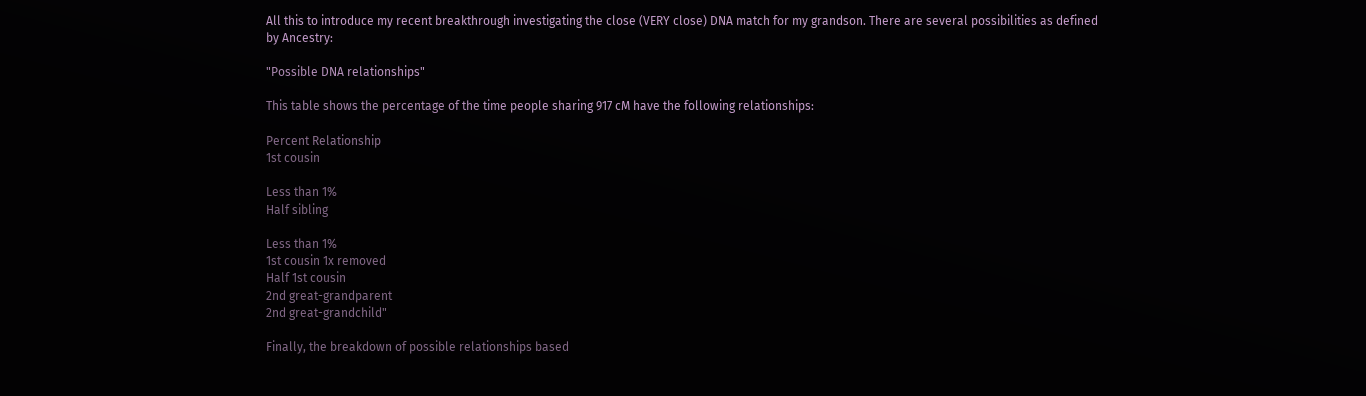All this to introduce my recent breakthrough investigating the close (VERY close) DNA match for my grandson. There are several possibilities as defined by Ancestry:

"Possible DNA relationships"

This table shows the percentage of the time people sharing 917 cM have the following relationships:

Percent Relationship
1st cousin

Less than 1%
Half sibling

Less than 1%
1st cousin 1x removed
Half 1st cousin
2nd great-grandparent
2nd great-grandchild"

Finally, the breakdown of possible relationships based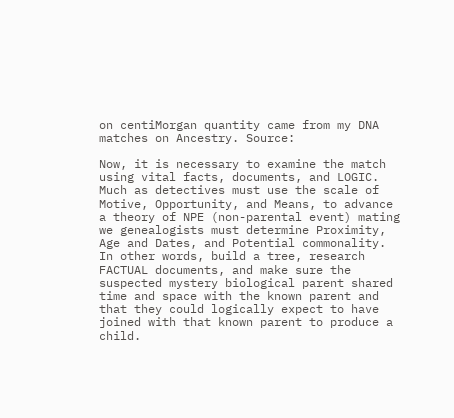on centiMorgan quantity came from my DNA matches on Ancestry. Source:

Now, it is necessary to examine the match using vital facts, documents, and LOGIC. Much as detectives must use the scale of Motive, Opportunity, and Means, to advance a theory of NPE (non-parental event) mating we genealogists must determine Proximity, Age and Dates, and Potential commonality. In other words, build a tree, research FACTUAL documents, and make sure the suspected mystery biological parent shared time and space with the known parent and that they could logically expect to have joined with that known parent to produce a child.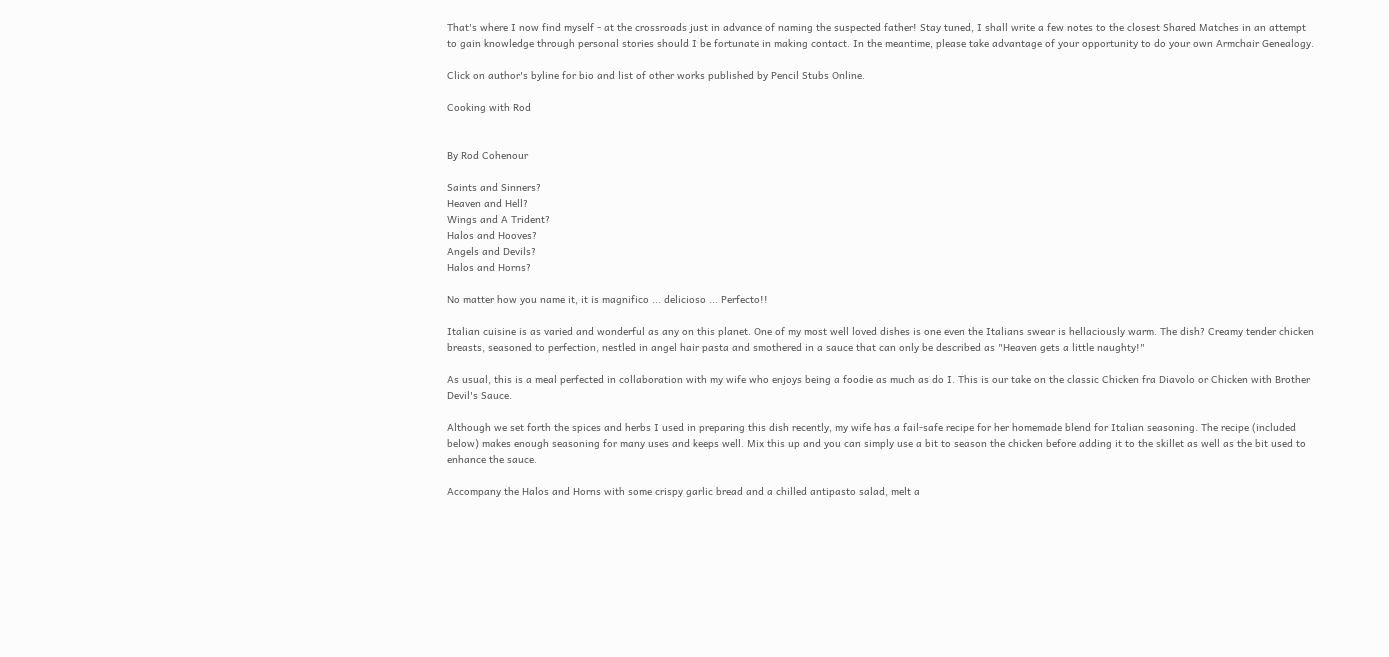That's where I now find myself - at the crossroads just in advance of naming the suspected father! Stay tuned, I shall write a few notes to the closest Shared Matches in an attempt to gain knowledge through personal stories should I be fortunate in making contact. In the meantime, please take advantage of your opportunity to do your own Armchair Genealogy.

Click on author's byline for bio and list of other works published by Pencil Stubs Online.

Cooking with Rod


By Rod Cohenour

Saints and Sinners?
Heaven and Hell?
Wings and A Trident?
Halos and Hooves?
Angels and Devils?
Halos and Horns?

No matter how you name it, it is magnifico ... delicioso ... Perfecto!!

Italian cuisine is as varied and wonderful as any on this planet. One of my most well loved dishes is one even the Italians swear is hellaciously warm. The dish? Creamy tender chicken breasts, seasoned to perfection, nestled in angel hair pasta and smothered in a sauce that can only be described as "Heaven gets a little naughty!"

As usual, this is a meal perfected in collaboration with my wife who enjoys being a foodie as much as do I. This is our take on the classic Chicken fra Diavolo or Chicken with Brother Devil's Sauce.

Although we set forth the spices and herbs I used in preparing this dish recently, my wife has a fail-safe recipe for her homemade blend for Italian seasoning. The recipe (included below) makes enough seasoning for many uses and keeps well. Mix this up and you can simply use a bit to season the chicken before adding it to the skillet as well as the bit used to enhance the sauce.

Accompany the Halos and Horns with some crispy garlic bread and a chilled antipasto salad, melt a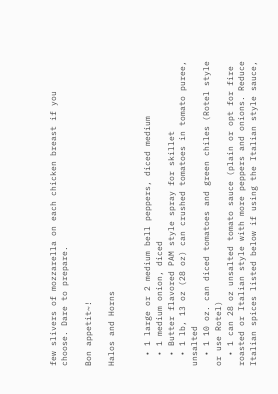few slivers of mozzarella on each chicken breast if you choose. Dare to prepare.

Bon appetit~!

Halos and Horns


  • 1 large or 2 medium bell peppers, diced medium
  • 1 medium onion, diced
  • Butter flavored PAM style spray for skillet
  • 1 lb, 13 oz (28 oz) can crushed tomatoes in tomato puree, unsalted
  • 1 10 oz. can diced tomatoes and green chiles (Rotel style or use Rotel)
  • 1 can 28 oz unsalted tomato sauce (plain or opt for fire roasted or Italian style with more peppers and onions. Reduce Italian spices listed below if using the Italian style sauce,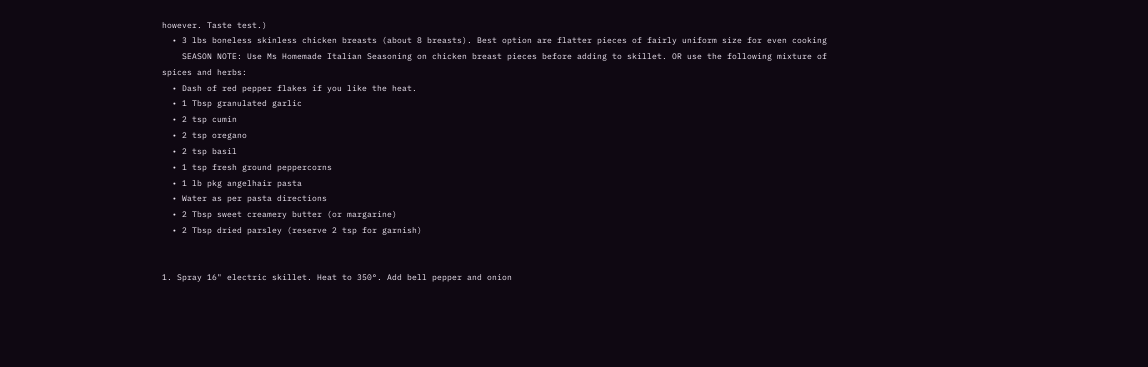however. Taste test.)
  • 3 lbs boneless skinless chicken breasts (about 8 breasts). Best option are flatter pieces of fairly uniform size for even cooking
    SEASON NOTE: Use Ms Homemade Italian Seasoning on chicken breast pieces before adding to skillet. OR use the following mixture of spices and herbs:
  • Dash of red pepper flakes if you like the heat.
  • 1 Tbsp granulated garlic
  • 2 tsp cumin
  • 2 tsp oregano
  • 2 tsp basil
  • 1 tsp fresh ground peppercorns
  • 1 lb pkg angelhair pasta
  • Water as per pasta directions
  • 2 Tbsp sweet creamery butter (or margarine)
  • 2 Tbsp dried parsley (reserve 2 tsp for garnish)


1. Spray 16" electric skillet. Heat to 350°. Add bell pepper and onion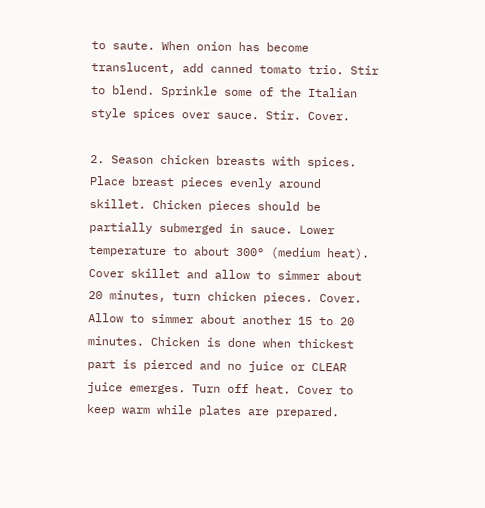to saute. When onion has become translucent, add canned tomato trio. Stir to blend. Sprinkle some of the Italian style spices over sauce. Stir. Cover.

2. Season chicken breasts with spices. Place breast pieces evenly around skillet. Chicken pieces should be partially submerged in sauce. Lower temperature to about 300° (medium heat). Cover skillet and allow to simmer about 20 minutes, turn chicken pieces. Cover. Allow to simmer about another 15 to 20 minutes. Chicken is done when thickest part is pierced and no juice or CLEAR juice emerges. Turn off heat. Cover to keep warm while plates are prepared.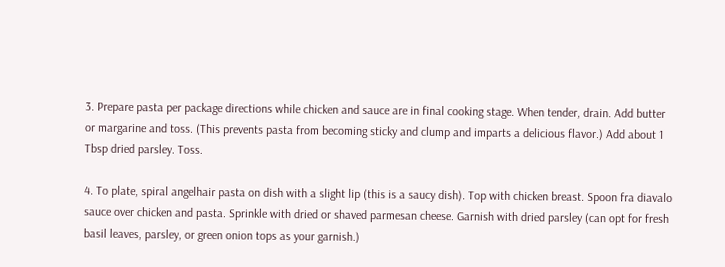3. Prepare pasta per package directions while chicken and sauce are in final cooking stage. When tender, drain. Add butter or margarine and toss. (This prevents pasta from becoming sticky and clump and imparts a delicious flavor.) Add about 1 Tbsp dried parsley. Toss.

4. To plate, spiral angelhair pasta on dish with a slight lip (this is a saucy dish). Top with chicken breast. Spoon fra diavalo sauce over chicken and pasta. Sprinkle with dried or shaved parmesan cheese. Garnish with dried parsley (can opt for fresh basil leaves, parsley, or green onion tops as your garnish.)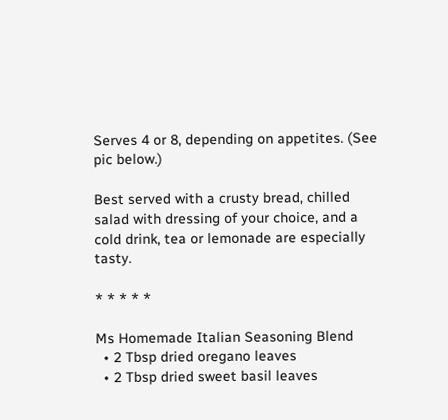Serves 4 or 8, depending on appetites. (See pic below.)

Best served with a crusty bread, chilled salad with dressing of your choice, and a cold drink, tea or lemonade are especially tasty.

* * * * *

Ms Homemade Italian Seasoning Blend
  • 2 Tbsp dried oregano leaves
  • 2 Tbsp dried sweet basil leaves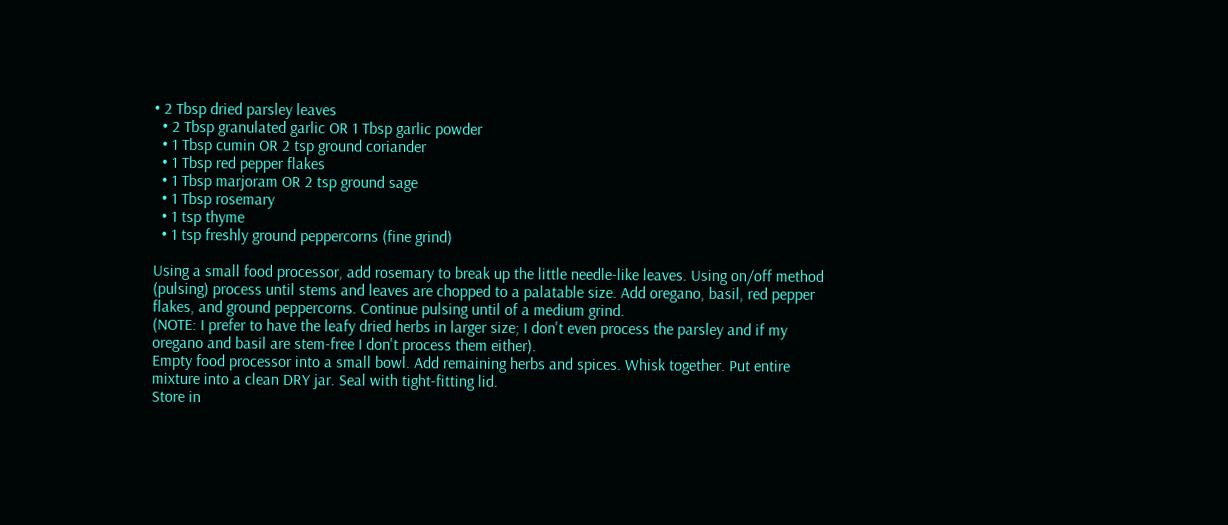• 2 Tbsp dried parsley leaves
  • 2 Tbsp granulated garlic OR 1 Tbsp garlic powder
  • 1 Tbsp cumin OR 2 tsp ground coriander
  • 1 Tbsp red pepper flakes
  • 1 Tbsp marjoram OR 2 tsp ground sage
  • 1 Tbsp rosemary
  • 1 tsp thyme
  • 1 tsp freshly ground peppercorns (fine grind)

Using a small food processor, add rosemary to break up the little needle-like leaves. Using on/off method (pulsing) process until stems and leaves are chopped to a palatable size. Add oregano, basil, red pepper flakes, and ground peppercorns. Continue pulsing until of a medium grind.
(NOTE: I prefer to have the leafy dried herbs in larger size; I don't even process the parsley and if my oregano and basil are stem-free I don't process them either).
Empty food processor into a small bowl. Add remaining herbs and spices. Whisk together. Put entire mixture into a clean DRY jar. Seal with tight-fitting lid.
Store in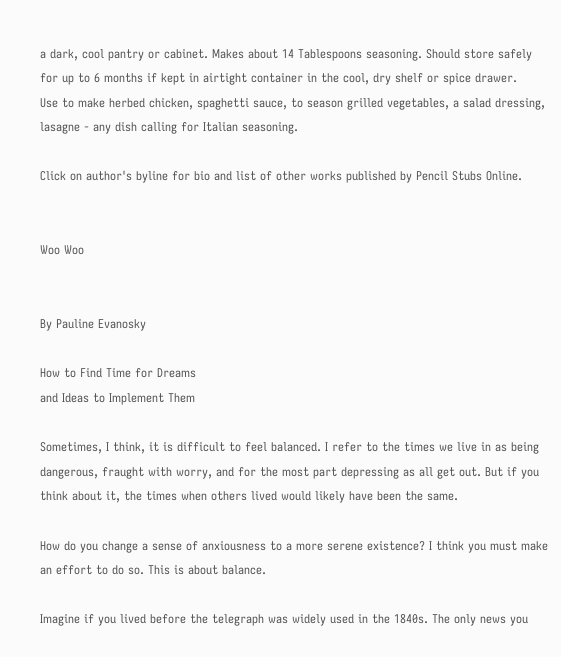a dark, cool pantry or cabinet. Makes about 14 Tablespoons seasoning. Should store safely for up to 6 months if kept in airtight container in the cool, dry shelf or spice drawer.
Use to make herbed chicken, spaghetti sauce, to season grilled vegetables, a salad dressing, lasagne - any dish calling for Italian seasoning.

Click on author's byline for bio and list of other works published by Pencil Stubs Online.


Woo Woo


By Pauline Evanosky

How to Find Time for Dreams
and Ideas to Implement Them

Sometimes, I think, it is difficult to feel balanced. I refer to the times we live in as being dangerous, fraught with worry, and for the most part depressing as all get out. But if you think about it, the times when others lived would likely have been the same.

How do you change a sense of anxiousness to a more serene existence? I think you must make an effort to do so. This is about balance.

Imagine if you lived before the telegraph was widely used in the 1840s. The only news you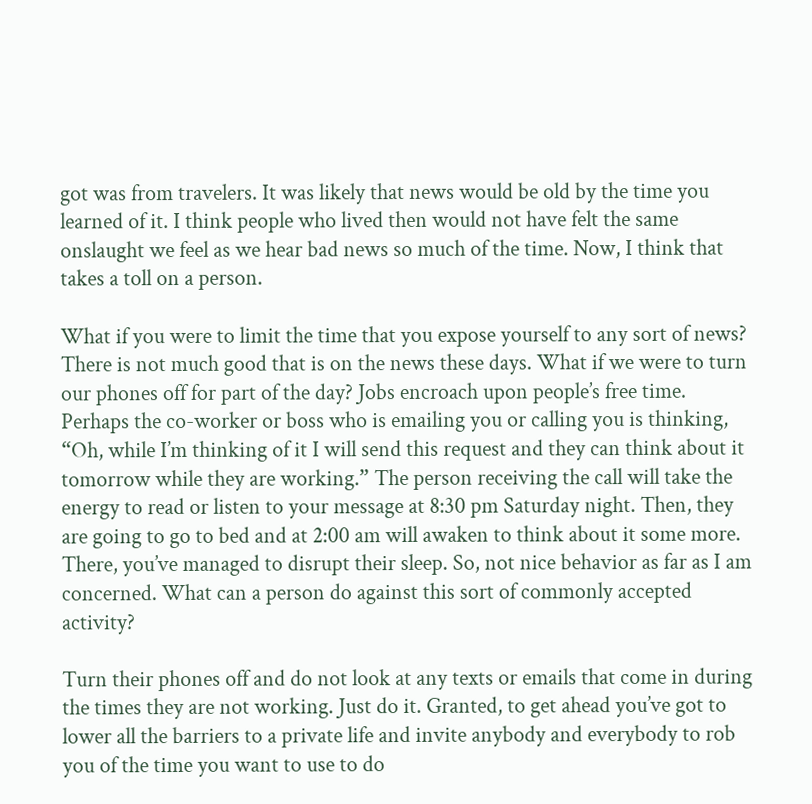got was from travelers. It was likely that news would be old by the time you learned of it. I think people who lived then would not have felt the same onslaught we feel as we hear bad news so much of the time. Now, I think that takes a toll on a person.

What if you were to limit the time that you expose yourself to any sort of news? There is not much good that is on the news these days. What if we were to turn our phones off for part of the day? Jobs encroach upon people’s free time. Perhaps the co-worker or boss who is emailing you or calling you is thinking, “Oh, while I’m thinking of it I will send this request and they can think about it tomorrow while they are working.” The person receiving the call will take the energy to read or listen to your message at 8:30 pm Saturday night. Then, they are going to go to bed and at 2:00 am will awaken to think about it some more. There, you’ve managed to disrupt their sleep. So, not nice behavior as far as I am concerned. What can a person do against this sort of commonly accepted activity?

Turn their phones off and do not look at any texts or emails that come in during the times they are not working. Just do it. Granted, to get ahead you’ve got to lower all the barriers to a private life and invite anybody and everybody to rob you of the time you want to use to do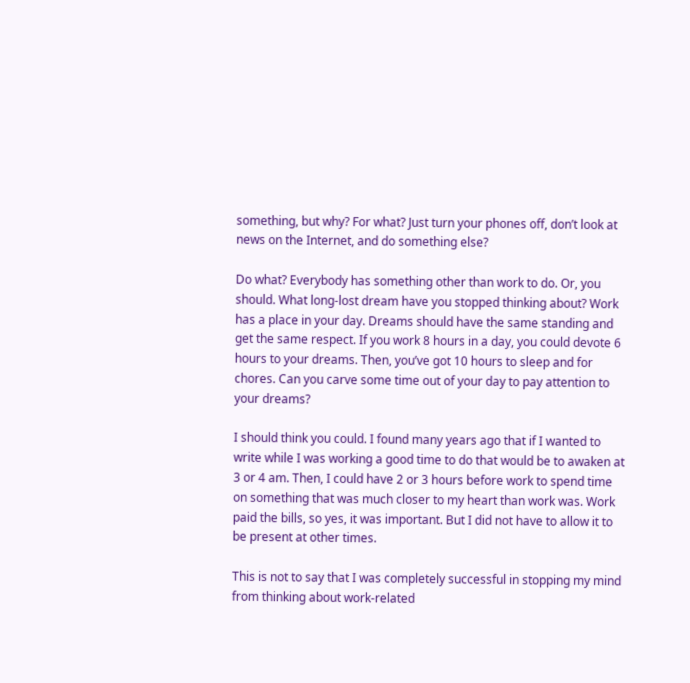something, but why? For what? Just turn your phones off, don’t look at news on the Internet, and do something else?

Do what? Everybody has something other than work to do. Or, you should. What long-lost dream have you stopped thinking about? Work has a place in your day. Dreams should have the same standing and get the same respect. If you work 8 hours in a day, you could devote 6 hours to your dreams. Then, you’ve got 10 hours to sleep and for chores. Can you carve some time out of your day to pay attention to your dreams?

I should think you could. I found many years ago that if I wanted to write while I was working a good time to do that would be to awaken at 3 or 4 am. Then, I could have 2 or 3 hours before work to spend time on something that was much closer to my heart than work was. Work paid the bills, so yes, it was important. But I did not have to allow it to be present at other times.

This is not to say that I was completely successful in stopping my mind from thinking about work-related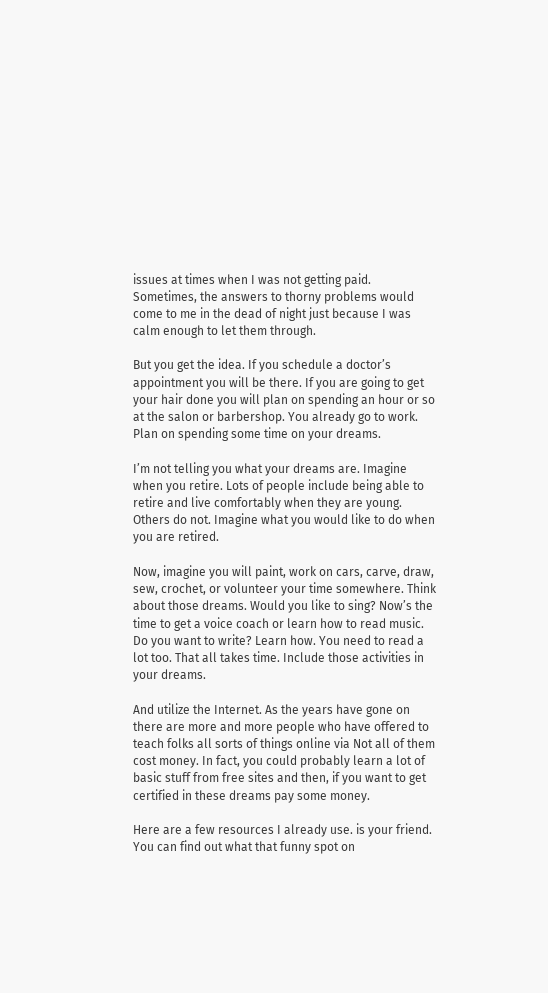issues at times when I was not getting paid. Sometimes, the answers to thorny problems would come to me in the dead of night just because I was calm enough to let them through.

But you get the idea. If you schedule a doctor’s appointment you will be there. If you are going to get your hair done you will plan on spending an hour or so at the salon or barbershop. You already go to work. Plan on spending some time on your dreams.

I’m not telling you what your dreams are. Imagine when you retire. Lots of people include being able to retire and live comfortably when they are young. Others do not. Imagine what you would like to do when you are retired.

Now, imagine you will paint, work on cars, carve, draw, sew, crochet, or volunteer your time somewhere. Think about those dreams. Would you like to sing? Now’s the time to get a voice coach or learn how to read music. Do you want to write? Learn how. You need to read a lot too. That all takes time. Include those activities in your dreams.

And utilize the Internet. As the years have gone on there are more and more people who have offered to teach folks all sorts of things online via Not all of them cost money. In fact, you could probably learn a lot of basic stuff from free sites and then, if you want to get certified in these dreams pay some money.

Here are a few resources I already use. is your friend. You can find out what that funny spot on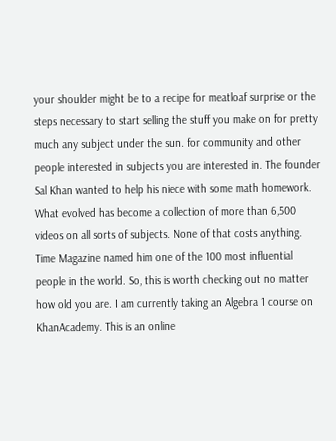your shoulder might be to a recipe for meatloaf surprise or the steps necessary to start selling the stuff you make on for pretty much any subject under the sun. for community and other people interested in subjects you are interested in. The founder Sal Khan wanted to help his niece with some math homework. What evolved has become a collection of more than 6,500 videos on all sorts of subjects. None of that costs anything. Time Magazine named him one of the 100 most influential people in the world. So, this is worth checking out no matter how old you are. I am currently taking an Algebra 1 course on KhanAcademy. This is an online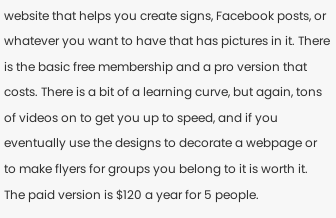website that helps you create signs, Facebook posts, or whatever you want to have that has pictures in it. There is the basic free membership and a pro version that costs. There is a bit of a learning curve, but again, tons of videos on to get you up to speed, and if you eventually use the designs to decorate a webpage or to make flyers for groups you belong to it is worth it. The paid version is $120 a year for 5 people.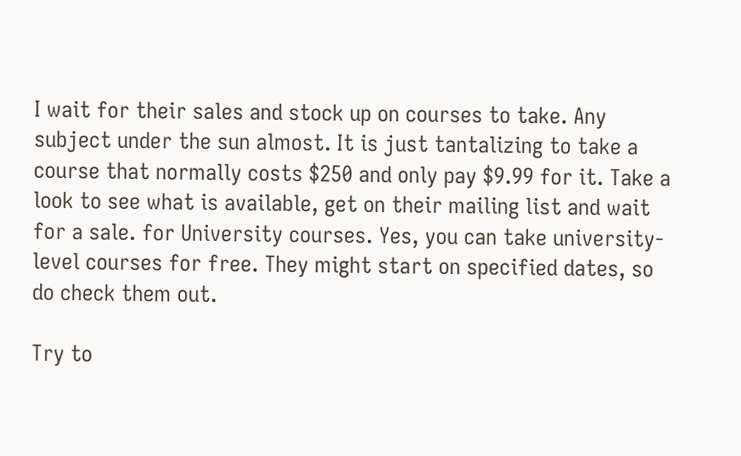I wait for their sales and stock up on courses to take. Any subject under the sun almost. It is just tantalizing to take a course that normally costs $250 and only pay $9.99 for it. Take a look to see what is available, get on their mailing list and wait for a sale. for University courses. Yes, you can take university-level courses for free. They might start on specified dates, so do check them out.

Try to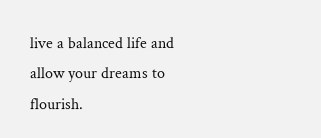live a balanced life and allow your dreams to flourish.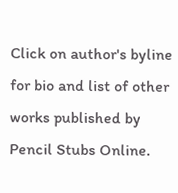Click on author's byline for bio and list of other works published by Pencil Stubs Online.